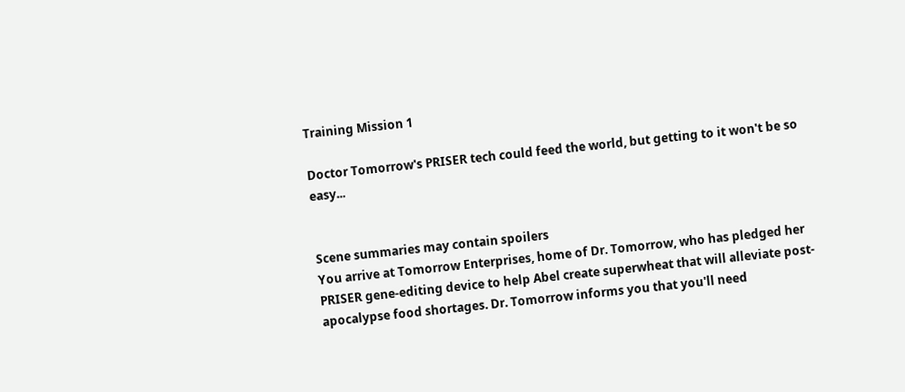Training Mission 1

Doctor Tomorrow's PRISER tech could feed the world, but getting to it won't be so easy...


Scene summaries may contain spoilers
You arrive at Tomorrow Enterprises, home of Dr. Tomorrow, who has pledged her PRISER gene-editing device to help Abel create superwheat that will alleviate post-apocalypse food shortages. Dr. Tomorrow informs you that you'll need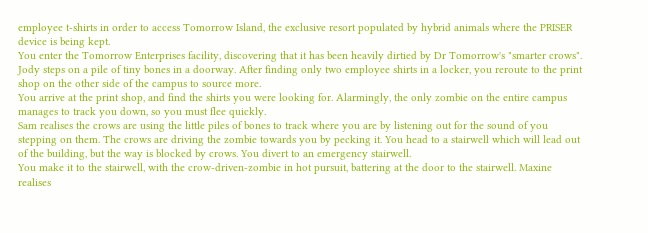employee t-shirts in order to access Tomorrow Island, the exclusive resort populated by hybrid animals where the PRISER device is being kept.
You enter the Tomorrow Enterprises facility, discovering that it has been heavily dirtied by Dr Tomorrow's "smarter crows". Jody steps on a pile of tiny bones in a doorway. After finding only two employee shirts in a locker, you reroute to the print shop on the other side of the campus to source more.
You arrive at the print shop, and find the shirts you were looking for. Alarmingly, the only zombie on the entire campus manages to track you down, so you must flee quickly.
Sam realises the crows are using the little piles of bones to track where you are by listening out for the sound of you stepping on them. The crows are driving the zombie towards you by pecking it. You head to a stairwell which will lead out of the building, but the way is blocked by crows. You divert to an emergency stairwell.
You make it to the stairwell, with the crow-driven-zombie in hot pursuit, battering at the door to the stairwell. Maxine realises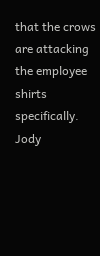that the crows are attacking the employee shirts specifically. Jody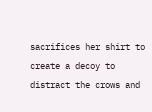sacrifices her shirt to create a decoy to distract the crows and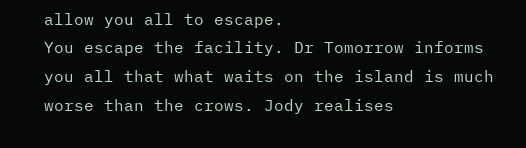allow you all to escape.
You escape the facility. Dr Tomorrow informs you all that what waits on the island is much worse than the crows. Jody realises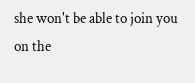she won't be able to join you on the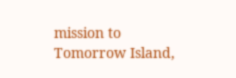mission to Tomorrow Island,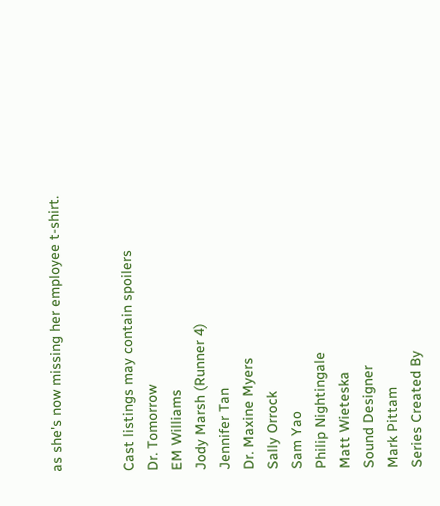as she's now missing her employee t-shirt.


Cast listings may contain spoilers
Dr. Tomorrow
EM Williams
Jody Marsh (Runner 4)
Jennifer Tan
Dr. Maxine Myers
Sally Orrock
Sam Yao
Philip Nightingale
Matt Wieteska
Sound Designer
Mark Pittam
Series Created By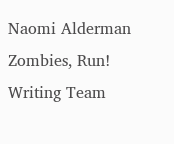Naomi Alderman
Zombies, Run! Writing Team